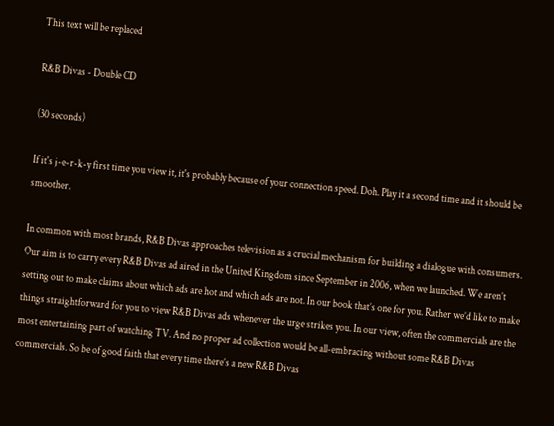This text will be replaced

R&B Divas - Double CD

(30 seconds)

If it's j-e-r-k-y first time you view it, it's probably because of your connection speed. Doh. Play it a second time and it should be smoother.

In common with most brands, R&B Divas approaches television as a crucial mechanism for building a dialogue with consumers. Our aim is to carry every R&B Divas ad aired in the United Kingdom since September in 2006, when we launched. We aren’t setting out to make claims about which ads are hot and which ads are not. In our book that’s one for you. Rather we’d like to make things straightforward for you to view R&B Divas ads whenever the urge strikes you. In our view, often the commercials are the most entertaining part of watching TV. And no proper ad collection would be all-embracing without some R&B Divas commercials. So be of good faith that every time there’s a new R&B Divas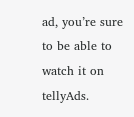ad, you’re sure to be able to watch it on tellyAds.